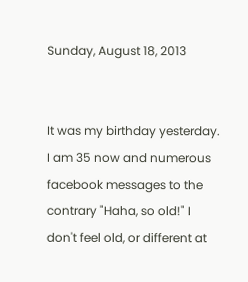Sunday, August 18, 2013


It was my birthday yesterday.  I am 35 now and numerous facebook messages to the contrary "Haha, so old!" I don't feel old, or different at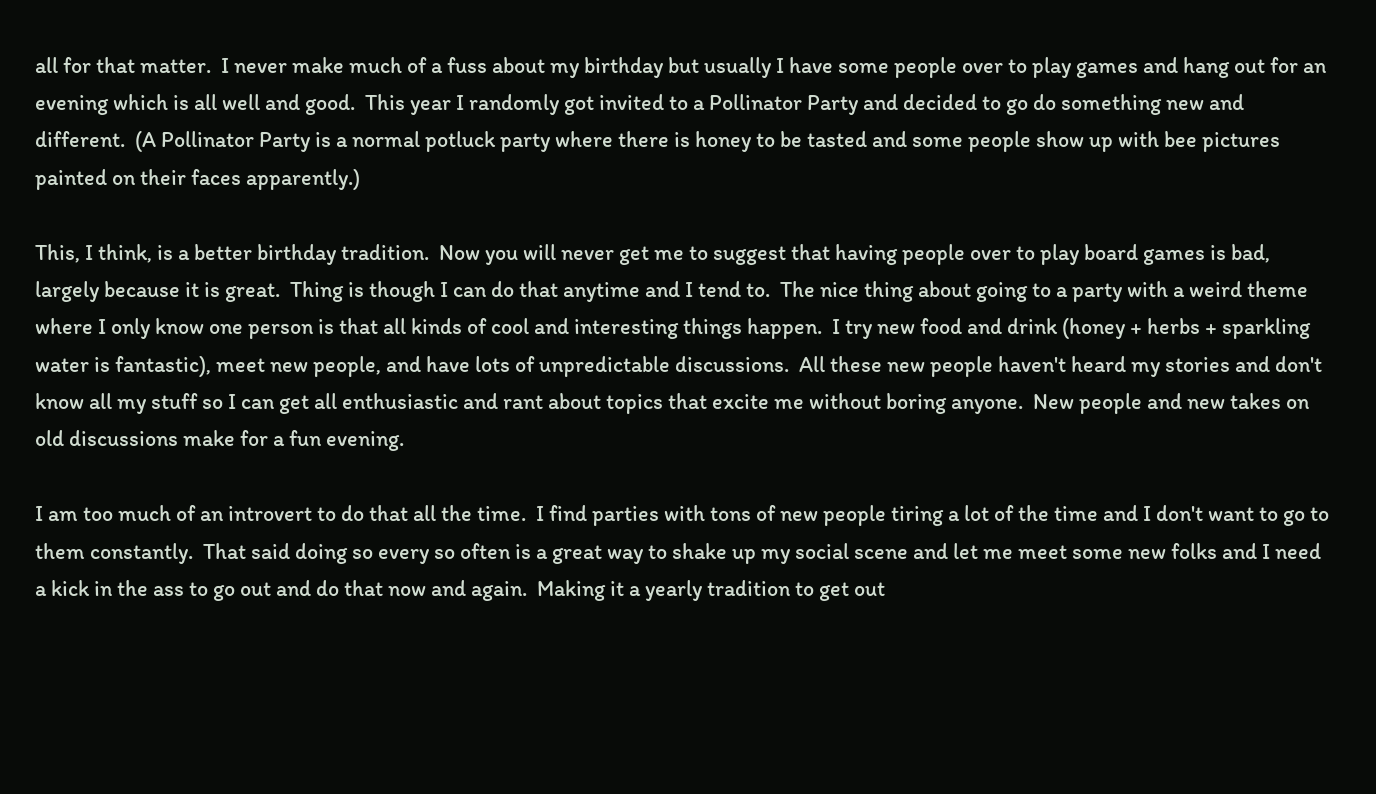all for that matter.  I never make much of a fuss about my birthday but usually I have some people over to play games and hang out for an evening which is all well and good.  This year I randomly got invited to a Pollinator Party and decided to go do something new and different.  (A Pollinator Party is a normal potluck party where there is honey to be tasted and some people show up with bee pictures painted on their faces apparently.)

This, I think, is a better birthday tradition.  Now you will never get me to suggest that having people over to play board games is bad, largely because it is great.  Thing is though I can do that anytime and I tend to.  The nice thing about going to a party with a weird theme where I only know one person is that all kinds of cool and interesting things happen.  I try new food and drink (honey + herbs + sparkling water is fantastic), meet new people, and have lots of unpredictable discussions.  All these new people haven't heard my stories and don't know all my stuff so I can get all enthusiastic and rant about topics that excite me without boring anyone.  New people and new takes on old discussions make for a fun evening.

I am too much of an introvert to do that all the time.  I find parties with tons of new people tiring a lot of the time and I don't want to go to them constantly.  That said doing so every so often is a great way to shake up my social scene and let me meet some new folks and I need a kick in the ass to go out and do that now and again.  Making it a yearly tradition to get out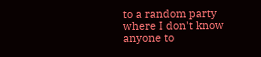to a random party where I don't know anyone to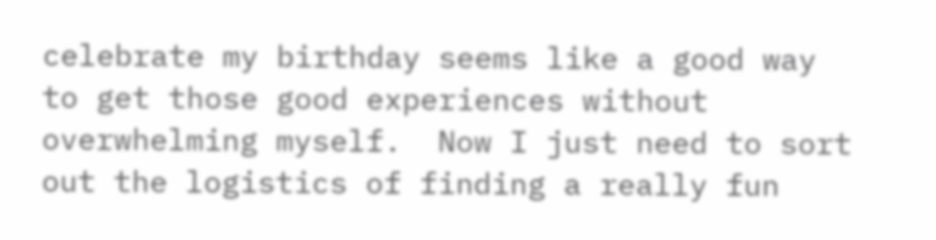celebrate my birthday seems like a good way to get those good experiences without overwhelming myself.  Now I just need to sort out the logistics of finding a really fun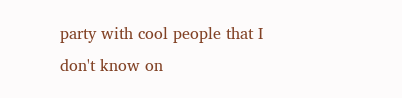party with cool people that I don't know on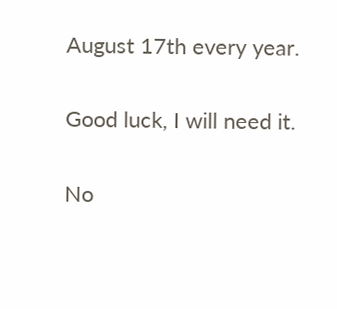August 17th every year.

Good luck, I will need it.

No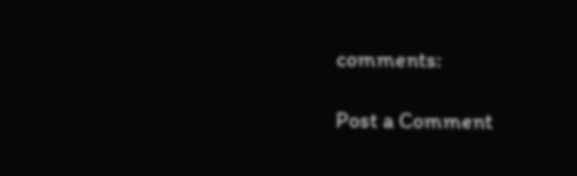comments:

Post a Comment